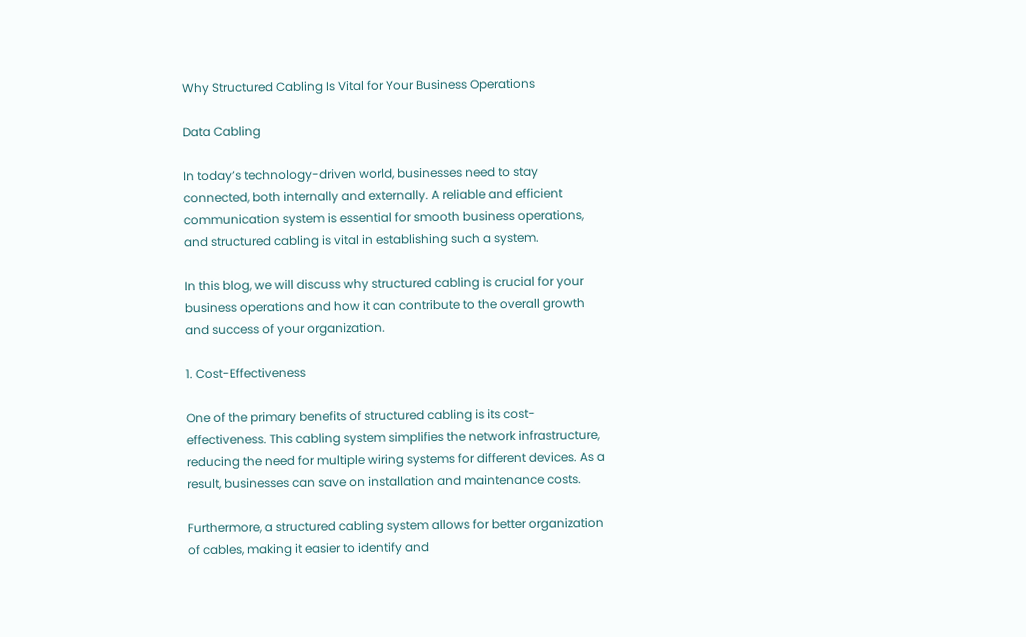Why Structured Cabling Is Vital for Your Business Operations

Data Cabling

In today’s technology-driven world, businesses need to stay connected, both internally and externally. A reliable and efficient communication system is essential for smooth business operations, and structured cabling is vital in establishing such a system.

In this blog, we will discuss why structured cabling is crucial for your business operations and how it can contribute to the overall growth and success of your organization.

1. Cost-Effectiveness

One of the primary benefits of structured cabling is its cost-effectiveness. This cabling system simplifies the network infrastructure, reducing the need for multiple wiring systems for different devices. As a result, businesses can save on installation and maintenance costs.

Furthermore, a structured cabling system allows for better organization of cables, making it easier to identify and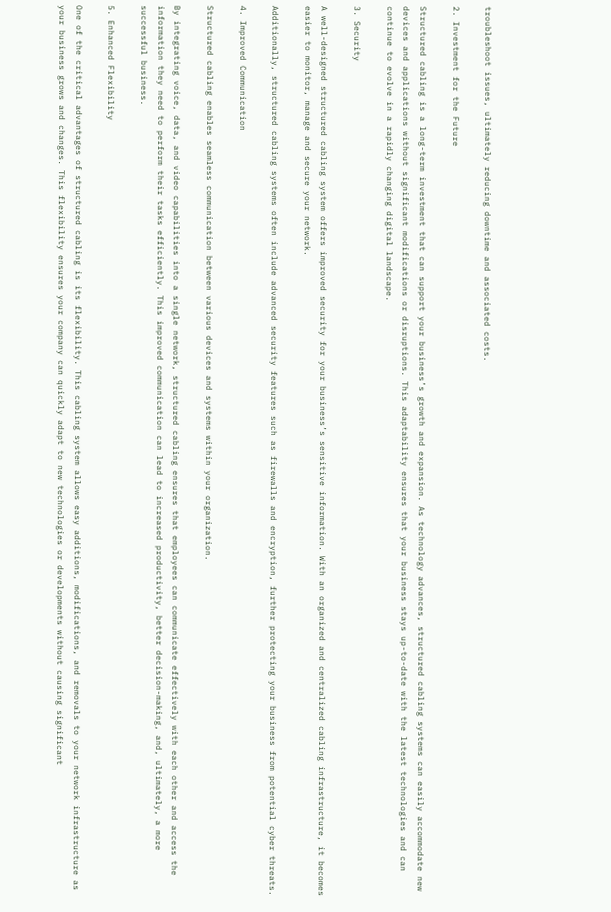troubleshoot issues, ultimately reducing downtime and associated costs.

2. Investment for the Future

Structured cabling is a long-term investment that can support your business’s growth and expansion. As technology advances, structured cabling systems can easily accommodate new devices and applications without significant modifications or disruptions. This adaptability ensures that your business stays up-to-date with the latest technologies and can continue to evolve in a rapidly changing digital landscape.

3. Security

A well-designed structured cabling system offers improved security for your business’s sensitive information. With an organized and centralized cabling infrastructure, it becomes easier to monitor, manage and secure your network.

Additionally, structured cabling systems often include advanced security features such as firewalls and encryption, further protecting your business from potential cyber threats.

4. Improved Communication

Structured cabling enables seamless communication between various devices and systems within your organization.

By integrating voice, data, and video capabilities into a single network, structured cabling ensures that employees can communicate effectively with each other and access the information they need to perform their tasks efficiently. This improved communication can lead to increased productivity, better decision-making, and, ultimately, a more successful business.

5. Enhanced Flexibility

One of the critical advantages of structured cabling is its flexibility. This cabling system allows easy additions, modifications, and removals to your network infrastructure as your business grows and changes. This flexibility ensures your company can quickly adapt to new technologies or developments without causing significant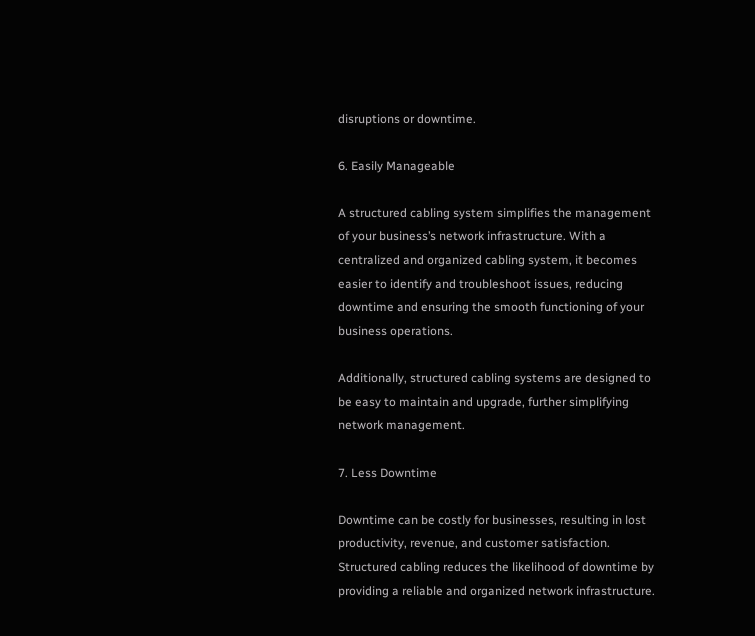disruptions or downtime.

6. Easily Manageable

A structured cabling system simplifies the management of your business’s network infrastructure. With a centralized and organized cabling system, it becomes easier to identify and troubleshoot issues, reducing downtime and ensuring the smooth functioning of your business operations.

Additionally, structured cabling systems are designed to be easy to maintain and upgrade, further simplifying network management.

7. Less Downtime

Downtime can be costly for businesses, resulting in lost productivity, revenue, and customer satisfaction. Structured cabling reduces the likelihood of downtime by providing a reliable and organized network infrastructure.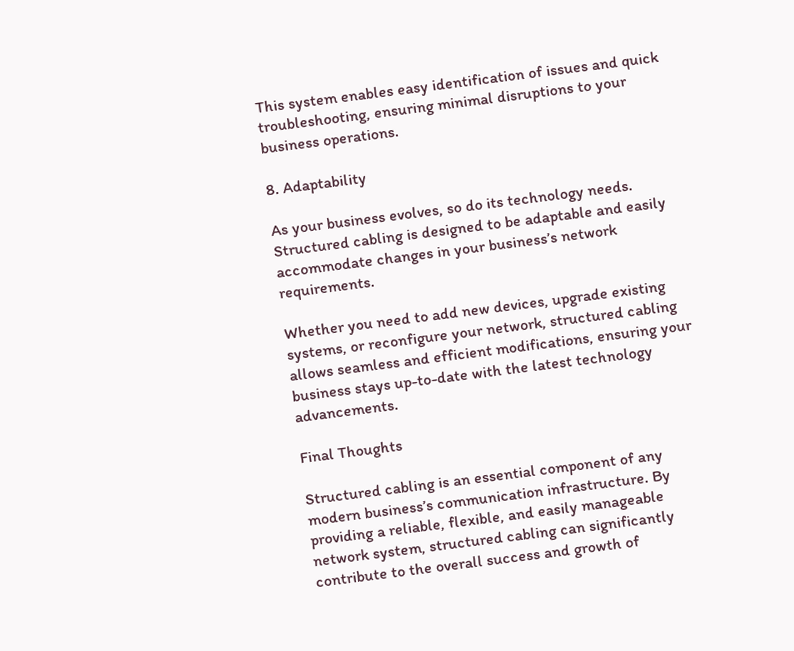This system enables easy identification of issues and quick troubleshooting, ensuring minimal disruptions to your business operations.

8. Adaptability

As your business evolves, so do its technology needs. Structured cabling is designed to be adaptable and easily accommodate changes in your business’s network requirements.

Whether you need to add new devices, upgrade existing systems, or reconfigure your network, structured cabling allows seamless and efficient modifications, ensuring your business stays up-to-date with the latest technology advancements.

Final Thoughts

Structured cabling is an essential component of any modern business’s communication infrastructure. By providing a reliable, flexible, and easily manageable network system, structured cabling can significantly contribute to the overall success and growth of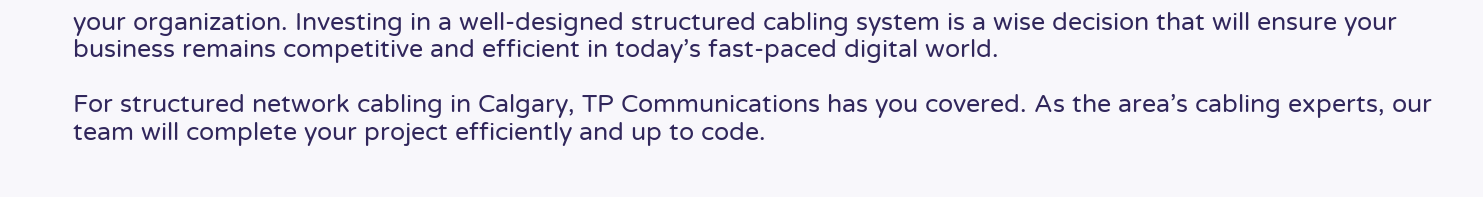your organization. Investing in a well-designed structured cabling system is a wise decision that will ensure your business remains competitive and efficient in today’s fast-paced digital world.

For structured network cabling in Calgary, TP Communications has you covered. As the area’s cabling experts, our team will complete your project efficiently and up to code.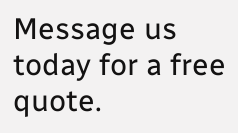Message us today for a free quote.